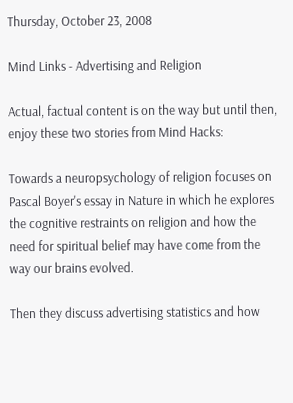Thursday, October 23, 2008

Mind Links - Advertising and Religion

Actual, factual content is on the way but until then, enjoy these two stories from Mind Hacks:

Towards a neuropsychology of religion focuses on Pascal Boyer's essay in Nature in which he explores the cognitive restraints on religion and how the need for spiritual belief may have come from the way our brains evolved.

Then they discuss advertising statistics and how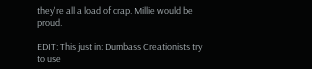they're all a load of crap. Millie would be proud.

EDIT: This just in: Dumbass Creationists try to use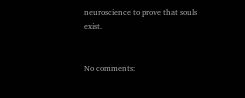neuroscience to prove that souls exist.


No comments: